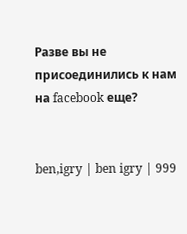Разве вы не присоединились к нам на facebook еще?


ben,igry | ben igry | 999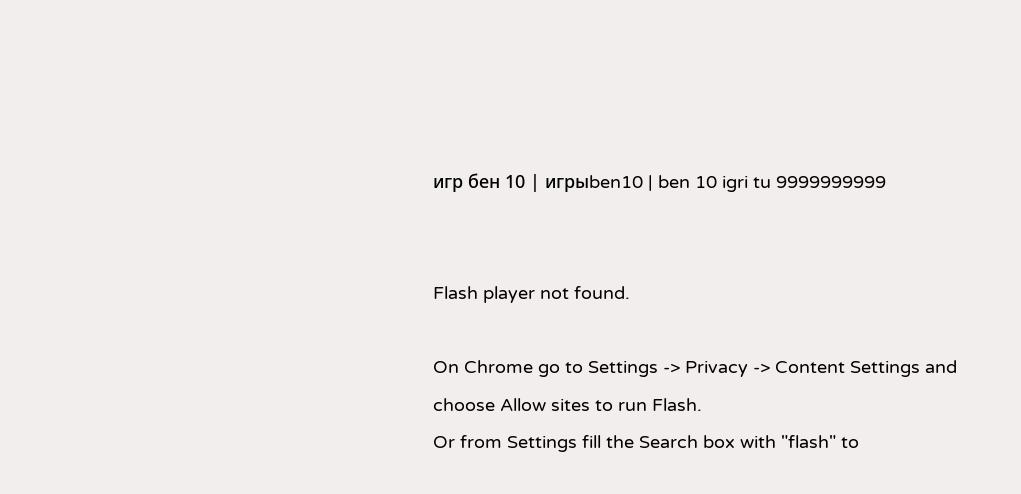игр бен 10 | игрыben10 | ben 10 igri tu 9999999999


Flash player not found.

On Chrome go to Settings -> Privacy -> Content Settings and choose Allow sites to run Flash.
Or from Settings fill the Search box with "flash" to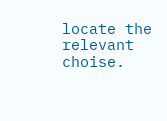locate the relevant choise.